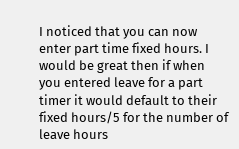I noticed that you can now enter part time fixed hours. I would be great then if when you entered leave for a part timer it would default to their fixed hours/5 for the number of leave hours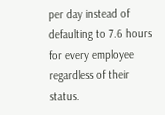per day instead of defaulting to 7.6 hours for every employee regardless of their status.